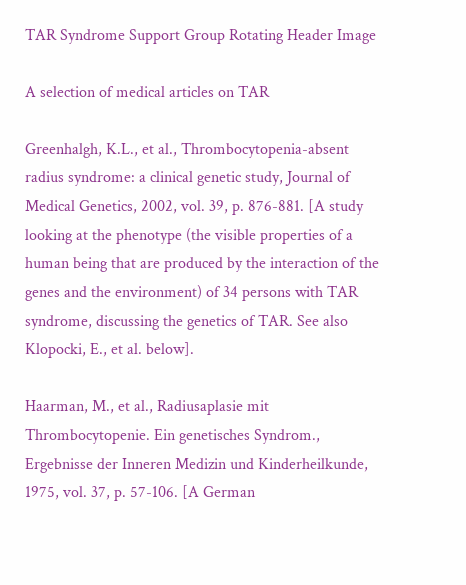TAR Syndrome Support Group Rotating Header Image

A selection of medical articles on TAR

Greenhalgh, K.L., et al., Thrombocytopenia-absent radius syndrome: a clinical genetic study, Journal of Medical Genetics, 2002, vol. 39, p. 876-881. [A study looking at the phenotype (the visible properties of a human being that are produced by the interaction of the genes and the environment) of 34 persons with TAR syndrome, discussing the genetics of TAR. See also Klopocki, E., et al. below].

Haarman, M., et al., Radiusaplasie mit Thrombocytopenie. Ein genetisches Syndrom., Ergebnisse der Inneren Medizin und Kinderheilkunde, 1975, vol. 37, p. 57-106. [A German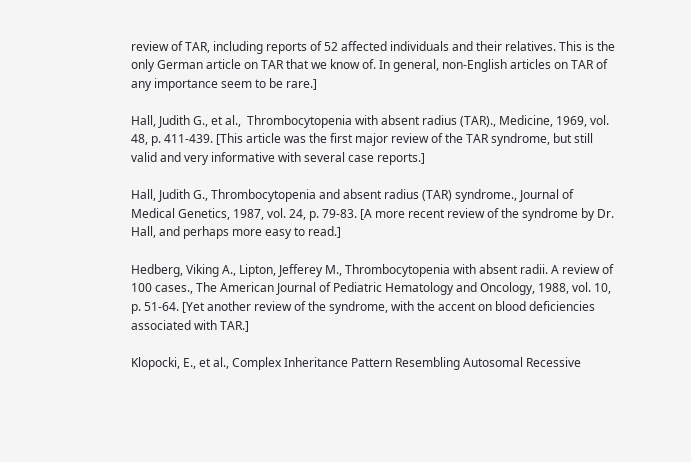review of TAR, including reports of 52 affected individuals and their relatives. This is the only German article on TAR that we know of. In general, non-English articles on TAR of any importance seem to be rare.]

Hall, Judith G., et al.,  Thrombocytopenia with absent radius (TAR)., Medicine, 1969, vol. 48, p. 411-439. [This article was the first major review of the TAR syndrome, but still valid and very informative with several case reports.]

Hall, Judith G., Thrombocytopenia and absent radius (TAR) syndrome., Journal of Medical Genetics, 1987, vol. 24, p. 79-83. [A more recent review of the syndrome by Dr. Hall, and perhaps more easy to read.]

Hedberg, Viking A., Lipton, Jefferey M., Thrombocytopenia with absent radii. A review of 100 cases., The American Journal of Pediatric Hematology and Oncology, 1988, vol. 10, p. 51-64. [Yet another review of the syndrome, with the accent on blood deficiencies associated with TAR.]

Klopocki, E., et al., Complex Inheritance Pattern Resembling Autosomal Recessive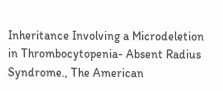Inheritance Involving a Microdeletion in Thrombocytopenia- Absent Radius Syndrome., The American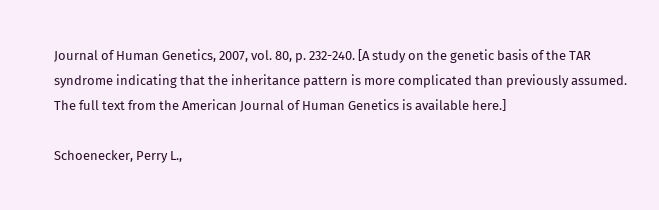Journal of Human Genetics, 2007, vol. 80, p. 232-240. [A study on the genetic basis of the TAR syndrome indicating that the inheritance pattern is more complicated than previously assumed. The full text from the American Journal of Human Genetics is available here.]

Schoenecker, Perry L.,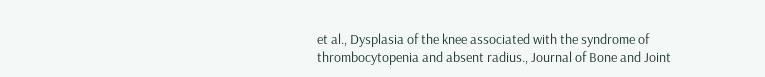et al., Dysplasia of the knee associated with the syndrome of thrombocytopenia and absent radius., Journal of Bone and Joint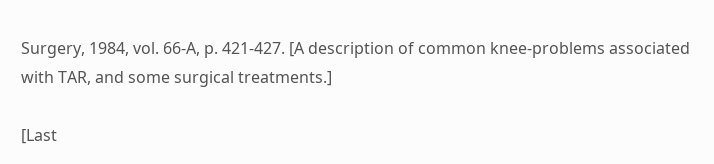Surgery, 1984, vol. 66-A, p. 421-427. [A description of common knee-problems associated with TAR, and some surgical treatments.]

[Last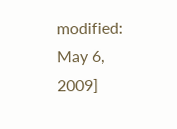modified: May 6, 2009]